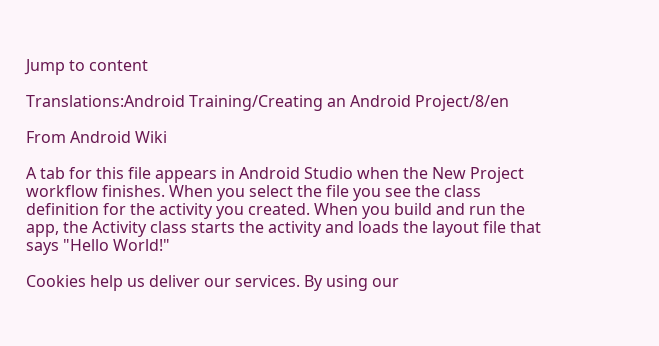Jump to content

Translations:Android Training/Creating an Android Project/8/en

From Android Wiki

A tab for this file appears in Android Studio when the New Project workflow finishes. When you select the file you see the class definition for the activity you created. When you build and run the app, the Activity class starts the activity and loads the layout file that says "Hello World!"

Cookies help us deliver our services. By using our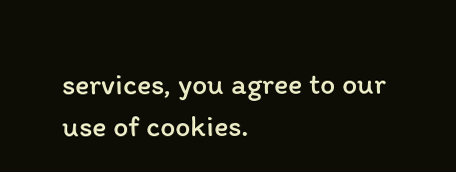services, you agree to our use of cookies.